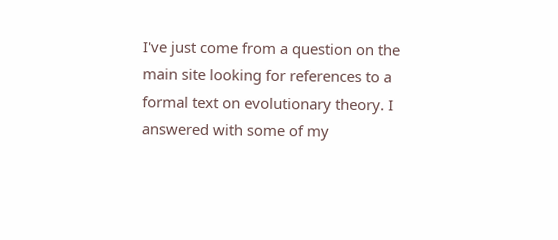I've just come from a question on the main site looking for references to a formal text on evolutionary theory. I answered with some of my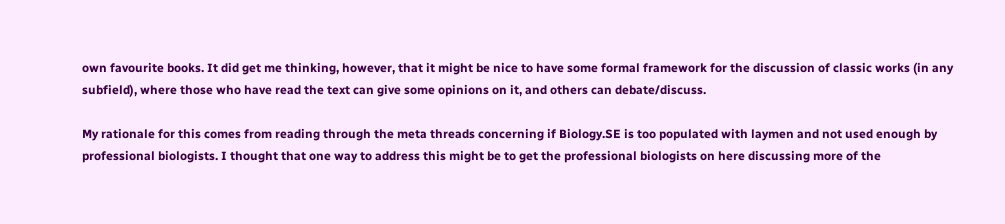own favourite books. It did get me thinking, however, that it might be nice to have some formal framework for the discussion of classic works (in any subfield), where those who have read the text can give some opinions on it, and others can debate/discuss.

My rationale for this comes from reading through the meta threads concerning if Biology.SE is too populated with laymen and not used enough by professional biologists. I thought that one way to address this might be to get the professional biologists on here discussing more of the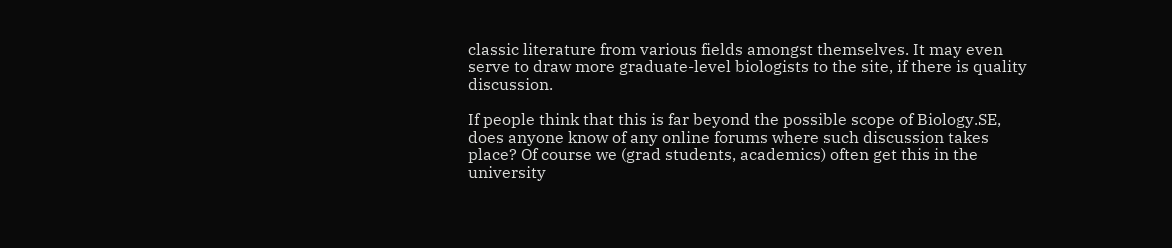classic literature from various fields amongst themselves. It may even serve to draw more graduate-level biologists to the site, if there is quality discussion.

If people think that this is far beyond the possible scope of Biology.SE, does anyone know of any online forums where such discussion takes place? Of course we (grad students, academics) often get this in the university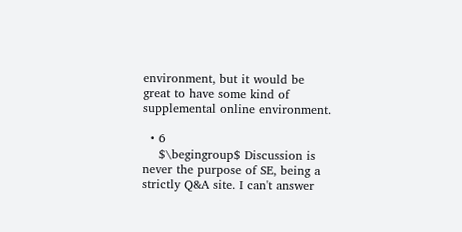environment, but it would be great to have some kind of supplemental online environment.

  • 6
    $\begingroup$ Discussion is never the purpose of SE, being a strictly Q&A site. I can't answer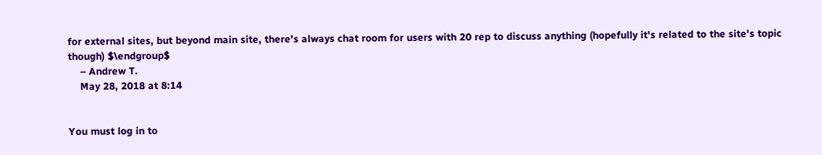for external sites, but beyond main site, there's always chat room for users with 20 rep to discuss anything (hopefully it's related to the site's topic though) $\endgroup$
    – Andrew T.
    May 28, 2018 at 8:14


You must log in to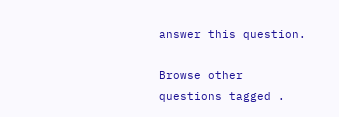answer this question.

Browse other questions tagged .